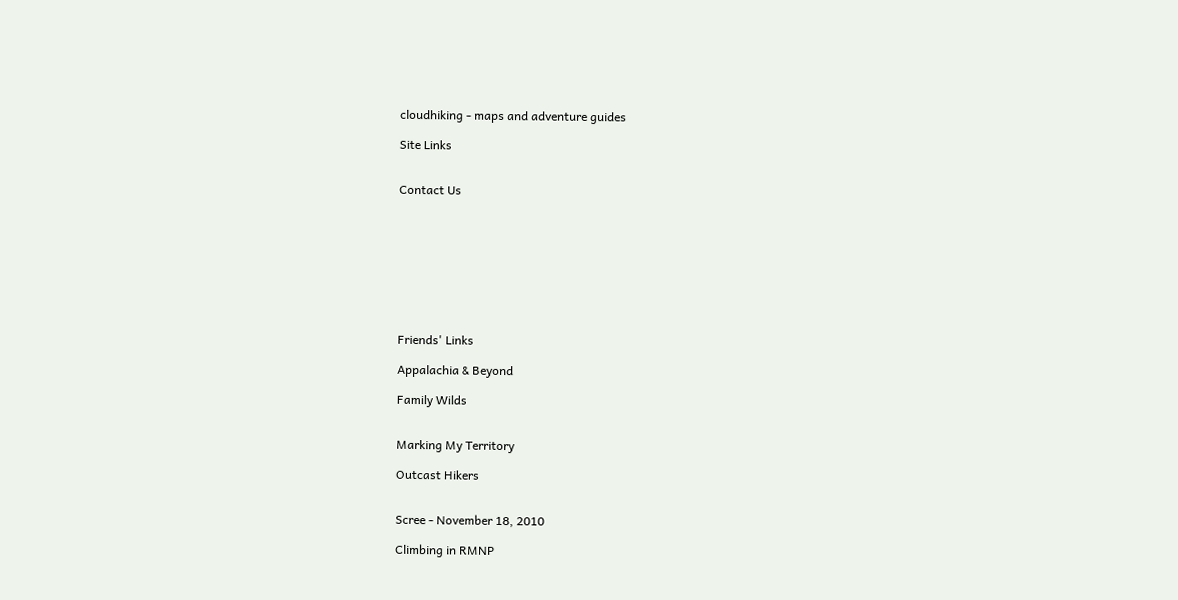cloudhiking - maps and adventure guides

Site Links


Contact Us









Friends' Links

Appalachia & Beyond

Family Wilds


Marking My Territory

Outcast Hikers


Scree - November 18, 2010

Climbing in RMNP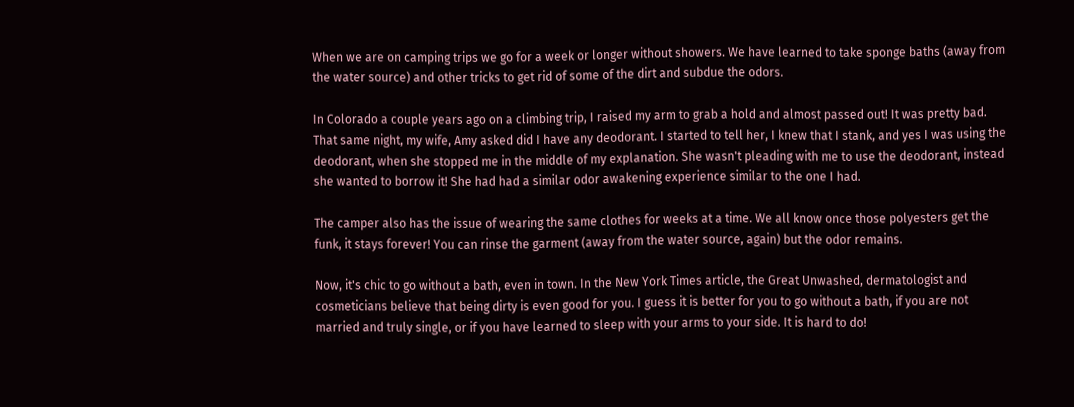When we are on camping trips we go for a week or longer without showers. We have learned to take sponge baths (away from the water source) and other tricks to get rid of some of the dirt and subdue the odors.

In Colorado a couple years ago on a climbing trip, I raised my arm to grab a hold and almost passed out! It was pretty bad. That same night, my wife, Amy asked did I have any deodorant. I started to tell her, I knew that I stank, and yes I was using the deodorant, when she stopped me in the middle of my explanation. She wasn't pleading with me to use the deodorant, instead she wanted to borrow it! She had had a similar odor awakening experience similar to the one I had.

The camper also has the issue of wearing the same clothes for weeks at a time. We all know once those polyesters get the funk, it stays forever! You can rinse the garment (away from the water source, again) but the odor remains.

Now, it's chic to go without a bath, even in town. In the New York Times article, the Great Unwashed, dermatologist and cosmeticians believe that being dirty is even good for you. I guess it is better for you to go without a bath, if you are not married and truly single, or if you have learned to sleep with your arms to your side. It is hard to do!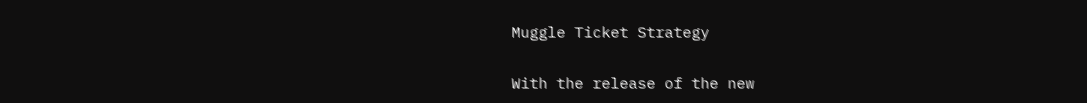Muggle Ticket Strategy

With the release of the new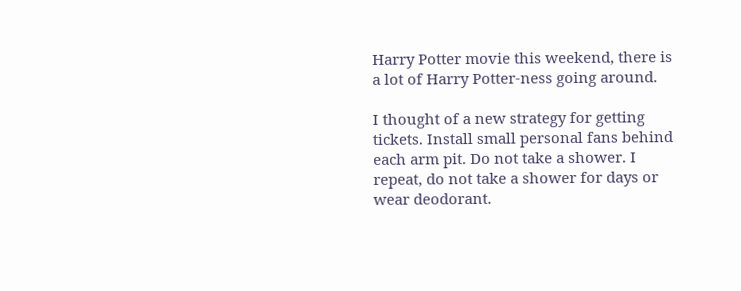Harry Potter movie this weekend, there is a lot of Harry Potter-ness going around.

I thought of a new strategy for getting tickets. Install small personal fans behind each arm pit. Do not take a shower. I repeat, do not take a shower for days or wear deodorant.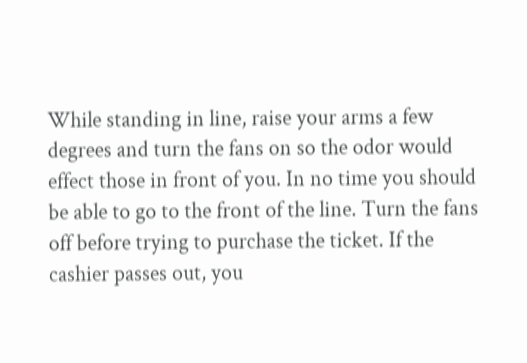While standing in line, raise your arms a few degrees and turn the fans on so the odor would effect those in front of you. In no time you should be able to go to the front of the line. Turn the fans off before trying to purchase the ticket. If the cashier passes out, you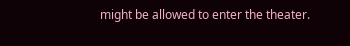might be allowed to enter the theater.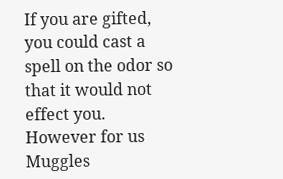If you are gifted, you could cast a spell on the odor so that it would not effect you. However for us Muggles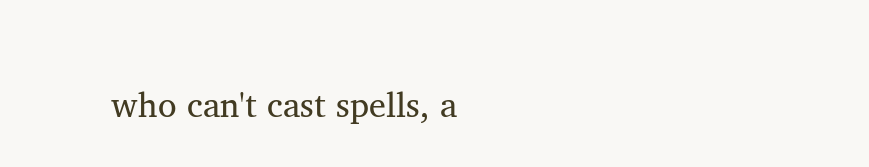who can't cast spells, a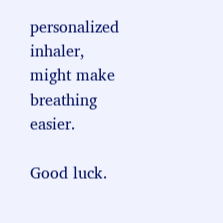personalized inhaler, might make breathing easier.

Good luck.